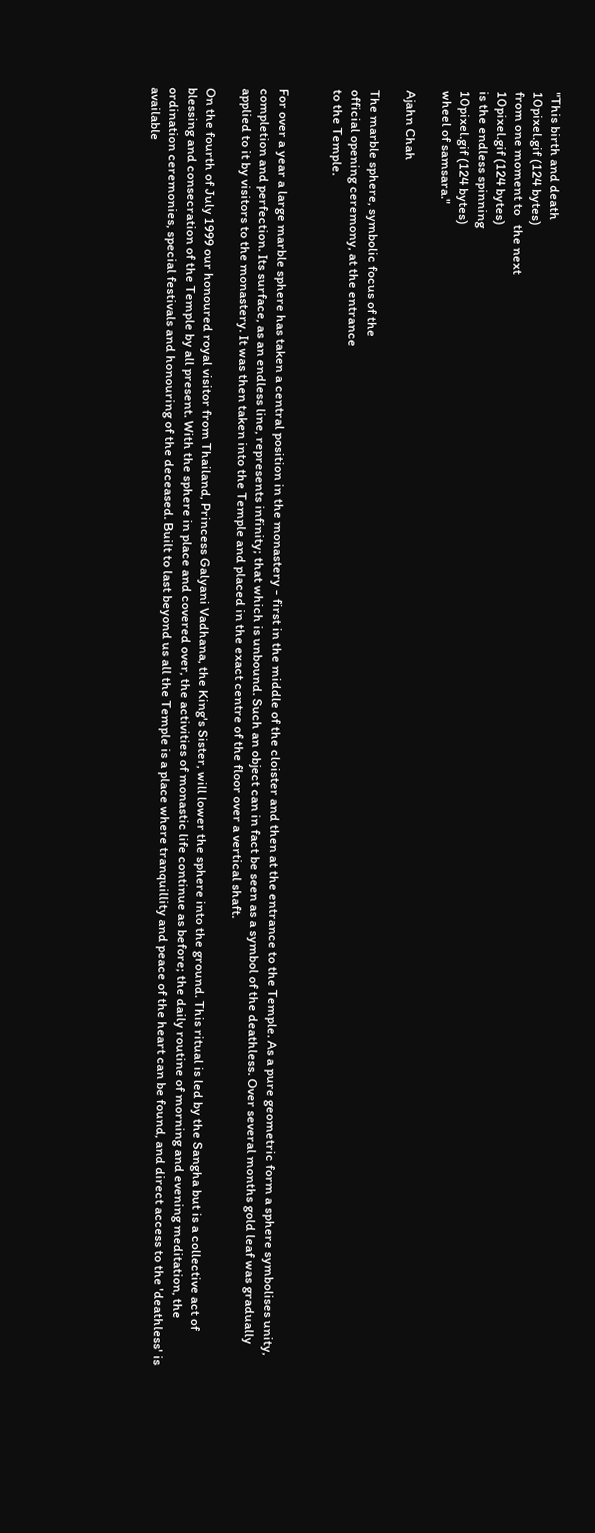"This birth and death
10pixel.gif (124 bytes)
from one moment to   the next
10pixel.gif (124 bytes)
is the endless spinning
10pixel.gif (124 bytes)
wheel of samsara."

Ajahn Chah

The marble sphere, symbolic focus of the
official opening ceremony, at the entrance
to the Temple.


For over a year a large marble sphere has taken a central position in the monastery - first in the middle of the cloister and then at the entrance to the Temple. As a pure geometric form a sphere symbolises unity, completion and perfection. Its surface, as an endless line, represents infinity; that which is unbound. Such an object can in fact be seen as a symbol of the deathless. Over several months gold leaf was gradually applied to it by visitors to the monastery. It was then taken into the Temple and placed in the exact centre of the floor over a vertical shaft.

On the fourth of July 1999 our honoured royal visitor from Thailand, Princess Galyani Vadhana, the King's Sister, will lower the sphere into the ground. This ritual is led by the Sangha but is a collective act of blessing and consecration of the Temple by all present. With the sphere in place and covered over, the activities of monastic life continue as before; the daily routine of morning and evening meditation, the ordination ceremonies, special festivals and honouring of the deceased. Built to last beyond us all the Temple is a place where tranquillity and peace of the heart can be found, and direct access to the 'deathless' is available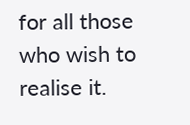for all those who wish to realise it.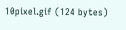10pixel.gif (124 bytes)